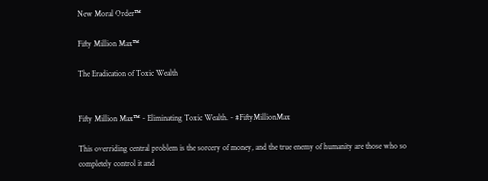New Moral Order™

Fifty Million Max™

The Eradication of Toxic Wealth


Fifty Million Max™ - Eliminating Toxic Wealth. - #FiftyMillionMax

This overriding central problem is the sorcery of money, and the true enemy of humanity are those who so completely control it and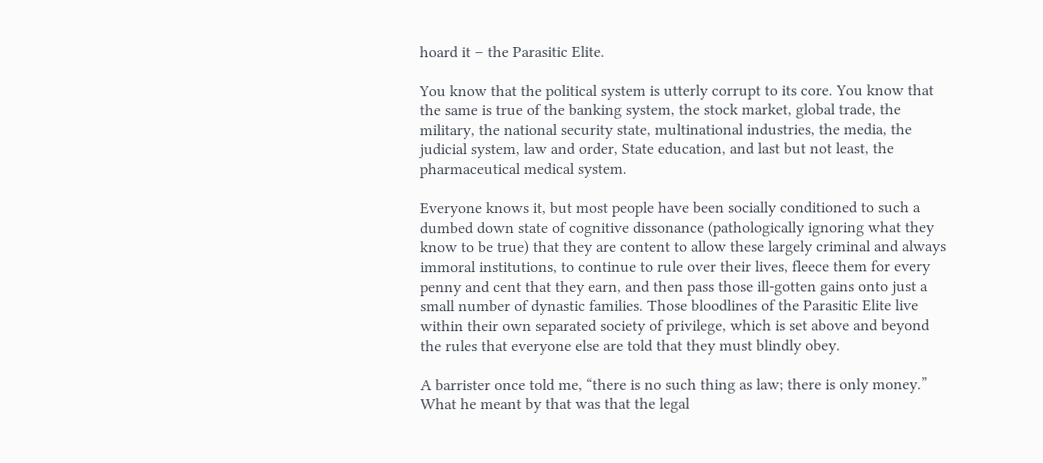hoard it – the Parasitic Elite.

You know that the political system is utterly corrupt to its core. You know that the same is true of the banking system, the stock market, global trade, the military, the national security state, multinational industries, the media, the judicial system, law and order, State education, and last but not least, the pharmaceutical medical system.

Everyone knows it, but most people have been socially conditioned to such a dumbed down state of cognitive dissonance (pathologically ignoring what they know to be true) that they are content to allow these largely criminal and always immoral institutions, to continue to rule over their lives, fleece them for every penny and cent that they earn, and then pass those ill-gotten gains onto just a small number of dynastic families. Those bloodlines of the Parasitic Elite live within their own separated society of privilege, which is set above and beyond the rules that everyone else are told that they must blindly obey.

A barrister once told me, “there is no such thing as law; there is only money.” What he meant by that was that the legal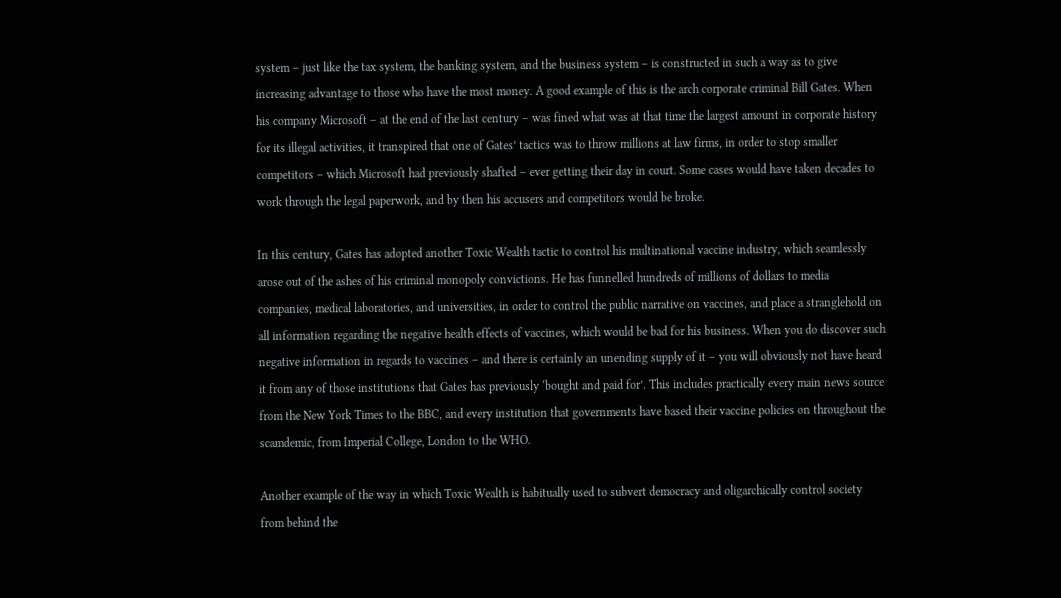system – just like the tax system, the banking system, and the business system – is constructed in such a way as to give increasing advantage to those who have the most money. A good example of this is the arch corporate criminal Bill Gates. When his company Microsoft – at the end of the last century – was fined what was at that time the largest amount in corporate history for its illegal activities, it transpired that one of Gates’ tactics was to throw millions at law firms, in order to stop smaller competitors – which Microsoft had previously shafted – ever getting their day in court. Some cases would have taken decades to work through the legal paperwork, and by then his accusers and competitors would be broke.

In this century, Gates has adopted another Toxic Wealth tactic to control his multinational vaccine industry, which seamlessly arose out of the ashes of his criminal monopoly convictions. He has funnelled hundreds of millions of dollars to media companies, medical laboratories, and universities, in order to control the public narrative on vaccines, and place a stranglehold on all information regarding the negative health effects of vaccines, which would be bad for his business. When you do discover such negative information in regards to vaccines – and there is certainly an unending supply of it – you will obviously not have heard it from any of those institutions that Gates has previously ‘bought and paid for’. This includes practically every main news source from the New York Times to the BBC, and every institution that governments have based their vaccine policies on throughout the scamdemic, from Imperial College, London to the WHO.

Another example of the way in which Toxic Wealth is habitually used to subvert democracy and oligarchically control society from behind the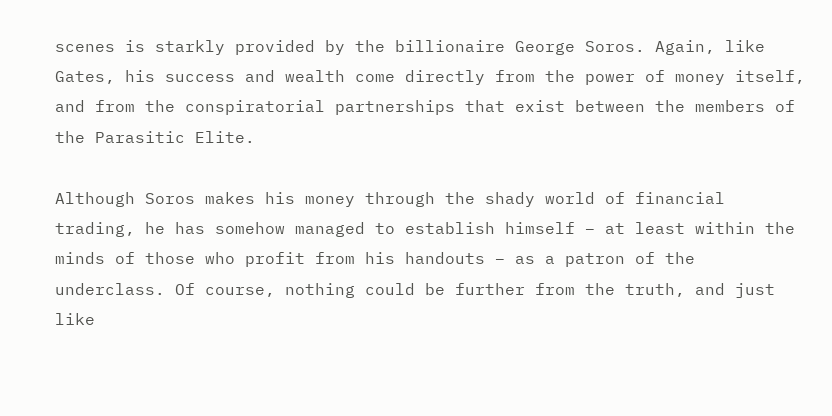scenes is starkly provided by the billionaire George Soros. Again, like Gates, his success and wealth come directly from the power of money itself, and from the conspiratorial partnerships that exist between the members of the Parasitic Elite.

Although Soros makes his money through the shady world of financial trading, he has somehow managed to establish himself – at least within the minds of those who profit from his handouts – as a patron of the underclass. Of course, nothing could be further from the truth, and just like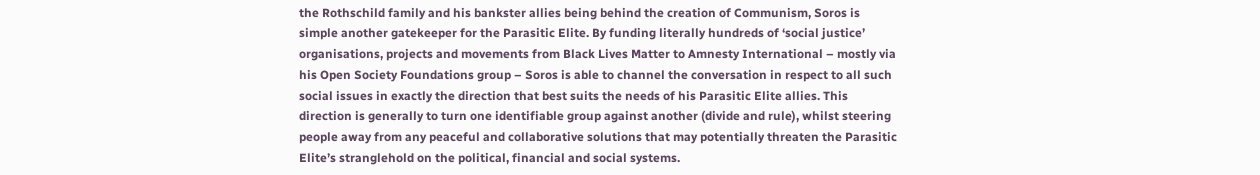the Rothschild family and his bankster allies being behind the creation of Communism, Soros is simple another gatekeeper for the Parasitic Elite. By funding literally hundreds of ‘social justice’ organisations, projects and movements from Black Lives Matter to Amnesty International – mostly via his Open Society Foundations group – Soros is able to channel the conversation in respect to all such social issues in exactly the direction that best suits the needs of his Parasitic Elite allies. This direction is generally to turn one identifiable group against another (divide and rule), whilst steering people away from any peaceful and collaborative solutions that may potentially threaten the Parasitic Elite’s stranglehold on the political, financial and social systems.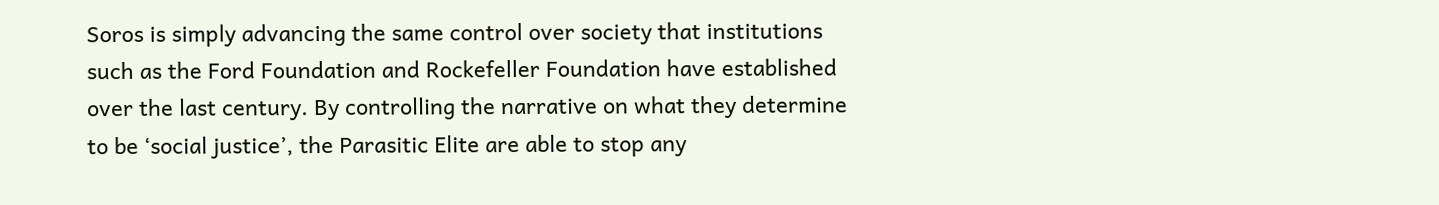Soros is simply advancing the same control over society that institutions such as the Ford Foundation and Rockefeller Foundation have established over the last century. By controlling the narrative on what they determine to be ‘social justice’, the Parasitic Elite are able to stop any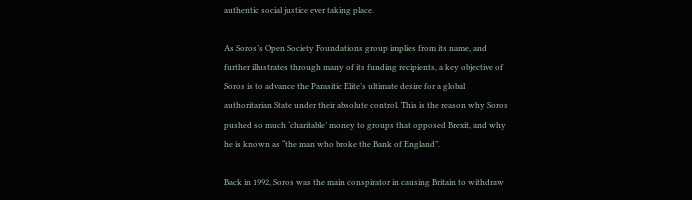authentic social justice ever taking place.

As Soros’s Open Society Foundations group implies from its name, and further illustrates through many of its funding recipients, a key objective of Soros is to advance the Parasitic Elite’s ultimate desire for a global authoritarian State under their absolute control. This is the reason why Soros pushed so much ‘charitable’ money to groups that opposed Brexit, and why he is known as “the man who broke the Bank of England”.

Back in 1992, Soros was the main conspirator in causing Britain to withdraw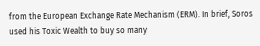from the European Exchange Rate Mechanism (ERM). In brief, Soros used his Toxic Wealth to buy so many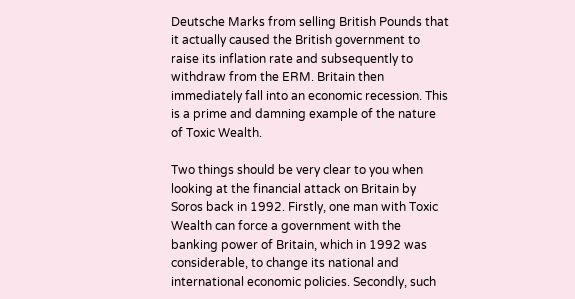Deutsche Marks from selling British Pounds that it actually caused the British government to raise its inflation rate and subsequently to withdraw from the ERM. Britain then immediately fall into an economic recession. This is a prime and damning example of the nature of Toxic Wealth.

Two things should be very clear to you when looking at the financial attack on Britain by Soros back in 1992. Firstly, one man with Toxic Wealth can force a government with the banking power of Britain, which in 1992 was considerable, to change its national and international economic policies. Secondly, such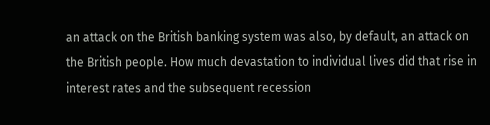an attack on the British banking system was also, by default, an attack on the British people. How much devastation to individual lives did that rise in interest rates and the subsequent recession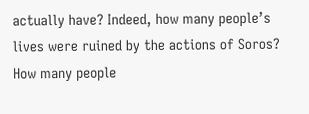actually have? Indeed, how many people’s lives were ruined by the actions of Soros? How many people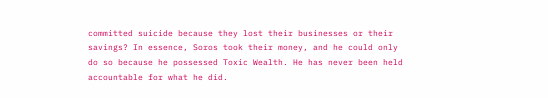committed suicide because they lost their businesses or their savings? In essence, Soros took their money, and he could only do so because he possessed Toxic Wealth. He has never been held accountable for what he did.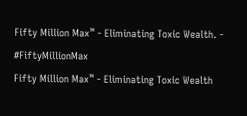Fifty Million Max™ - Eliminating Toxic Wealth. - #FiftyMillionMax
Fifty Million Max™ - Eliminating Toxic Wealth